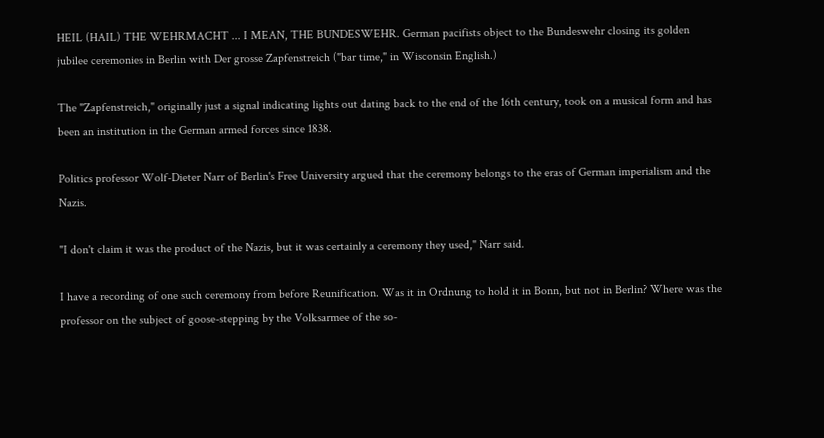HEIL (HAIL) THE WEHRMACHT ... I MEAN, THE BUNDESWEHR. German pacifists object to the Bundeswehr closing its golden jubilee ceremonies in Berlin with Der grosse Zapfenstreich ("bar time," in Wisconsin English.)

The "Zapfenstreich," originally just a signal indicating lights out dating back to the end of the 16th century, took on a musical form and has been an institution in the German armed forces since 1838.

Politics professor Wolf-Dieter Narr of Berlin's Free University argued that the ceremony belongs to the eras of German imperialism and the Nazis.

"I don't claim it was the product of the Nazis, but it was certainly a ceremony they used," Narr said.

I have a recording of one such ceremony from before Reunification. Was it in Ordnung to hold it in Bonn, but not in Berlin? Where was the professor on the subject of goose-stepping by the Volksarmee of the so-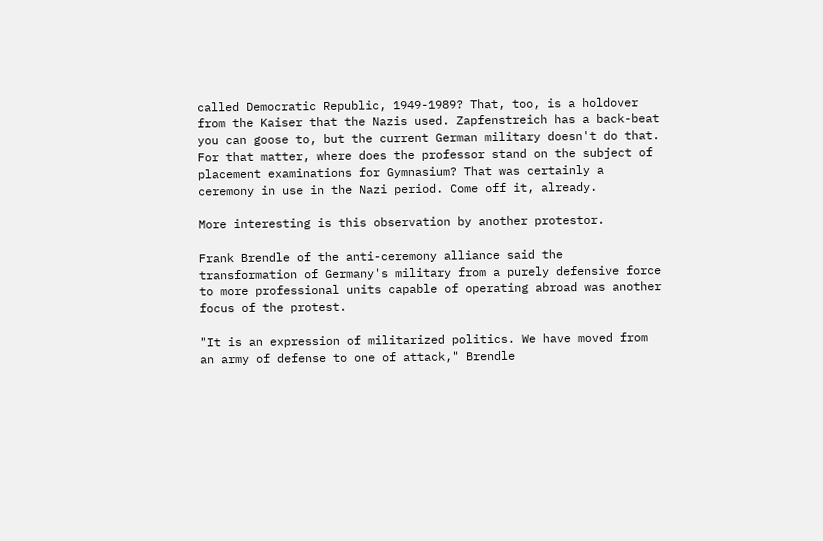called Democratic Republic, 1949-1989? That, too, is a holdover from the Kaiser that the Nazis used. Zapfenstreich has a back-beat you can goose to, but the current German military doesn't do that. For that matter, where does the professor stand on the subject of placement examinations for Gymnasium? That was certainly a ceremony in use in the Nazi period. Come off it, already.

More interesting is this observation by another protestor.

Frank Brendle of the anti-ceremony alliance said the transformation of Germany's military from a purely defensive force to more professional units capable of operating abroad was another focus of the protest.

"It is an expression of militarized politics. We have moved from an army of defense to one of attack," Brendle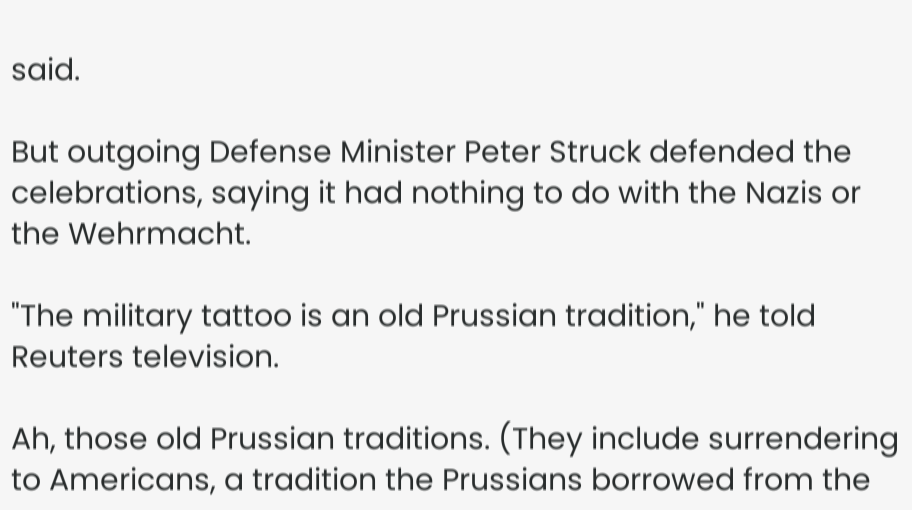said.

But outgoing Defense Minister Peter Struck defended the celebrations, saying it had nothing to do with the Nazis or the Wehrmacht.

"The military tattoo is an old Prussian tradition," he told Reuters television.

Ah, those old Prussian traditions. (They include surrendering to Americans, a tradition the Prussians borrowed from the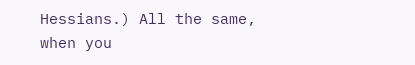Hessians.) All the same, when you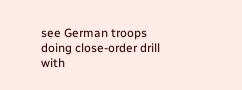see German troops doing close-order drill with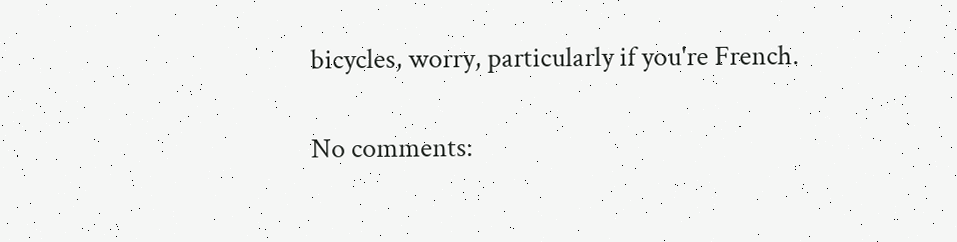bicycles, worry, particularly if you're French.

No comments: